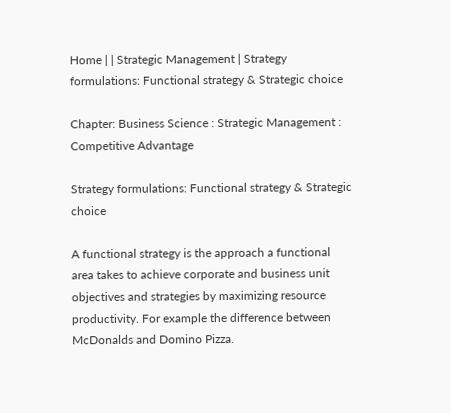Home | | Strategic Management | Strategy formulations: Functional strategy & Strategic choice

Chapter: Business Science : Strategic Management : Competitive Advantage

Strategy formulations: Functional strategy & Strategic choice

A functional strategy is the approach a functional area takes to achieve corporate and business unit objectives and strategies by maximizing resource productivity. For example the difference between McDonalds and Domino Pizza.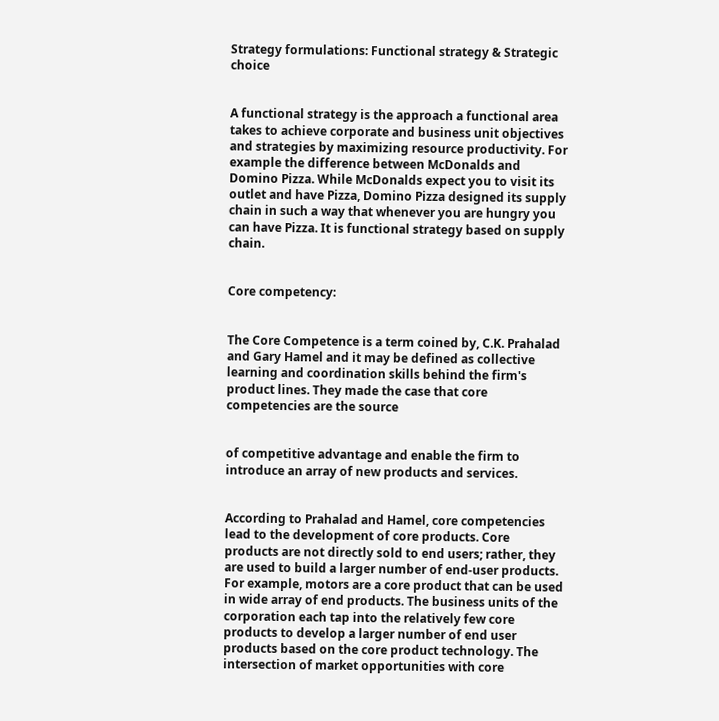Strategy formulations: Functional strategy & Strategic choice


A functional strategy is the approach a functional area takes to achieve corporate and business unit objectives and strategies by maximizing resource productivity. For example the difference between McDonalds and Domino Pizza. While McDonalds expect you to visit its outlet and have Pizza, Domino Pizza designed its supply chain in such a way that whenever you are hungry you can have Pizza. It is functional strategy based on supply chain.


Core competency:


The Core Competence is a term coined by, C.K. Prahalad and Gary Hamel and it may be defined as collective learning and coordination skills behind the firm's product lines. They made the case that core competencies are the source


of competitive advantage and enable the firm to introduce an array of new products and services.


According to Prahalad and Hamel, core competencies lead to the development of core products. Core products are not directly sold to end users; rather, they are used to build a larger number of end-user products. For example, motors are a core product that can be used in wide array of end products. The business units of the corporation each tap into the relatively few core products to develop a larger number of end user products based on the core product technology. The intersection of market opportunities with core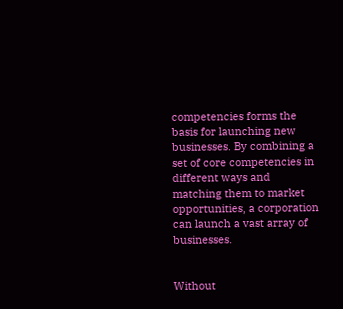competencies forms the basis for launching new businesses. By combining a set of core competencies in different ways and matching them to market opportunities, a corporation can launch a vast array of businesses.


Without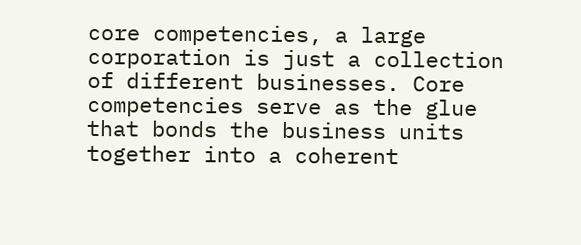core competencies, a large corporation is just a collection of different businesses. Core competencies serve as the glue that bonds the business units together into a coherent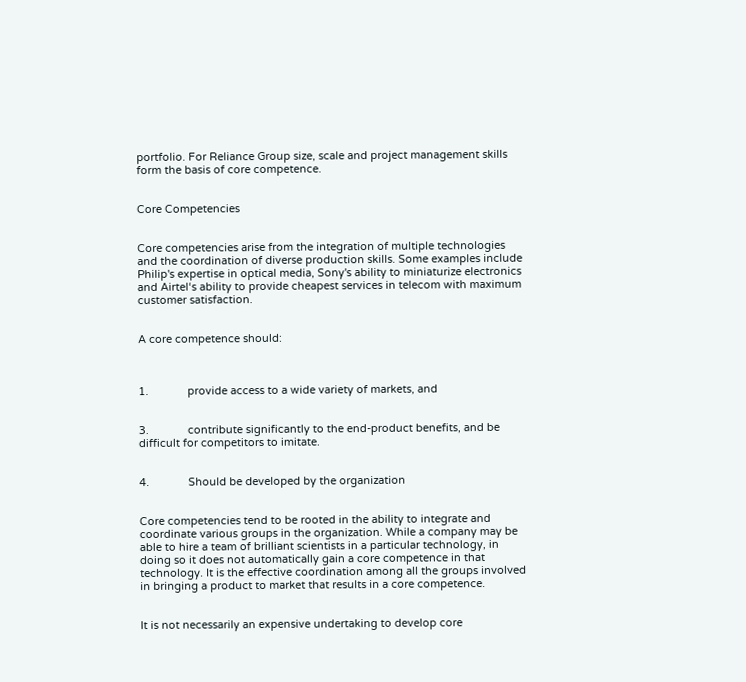portfolio. For Reliance Group size, scale and project management skills form the basis of core competence.


Core Competencies


Core competencies arise from the integration of multiple technologies and the coordination of diverse production skills. Some examples include Philip's expertise in optical media, Sony's ability to miniaturize electronics and Airtel‘s ability to provide cheapest services in telecom with maximum customer satisfaction.


A core competence should:



1.             provide access to a wide variety of markets, and


3.             contribute significantly to the end-product benefits, and be difficult for competitors to imitate.


4.             Should be developed by the organization


Core competencies tend to be rooted in the ability to integrate and coordinate various groups in the organization. While a company may be able to hire a team of brilliant scientists in a particular technology, in doing so it does not automatically gain a core competence in that technology. It is the effective coordination among all the groups involved in bringing a product to market that results in a core competence.


It is not necessarily an expensive undertaking to develop core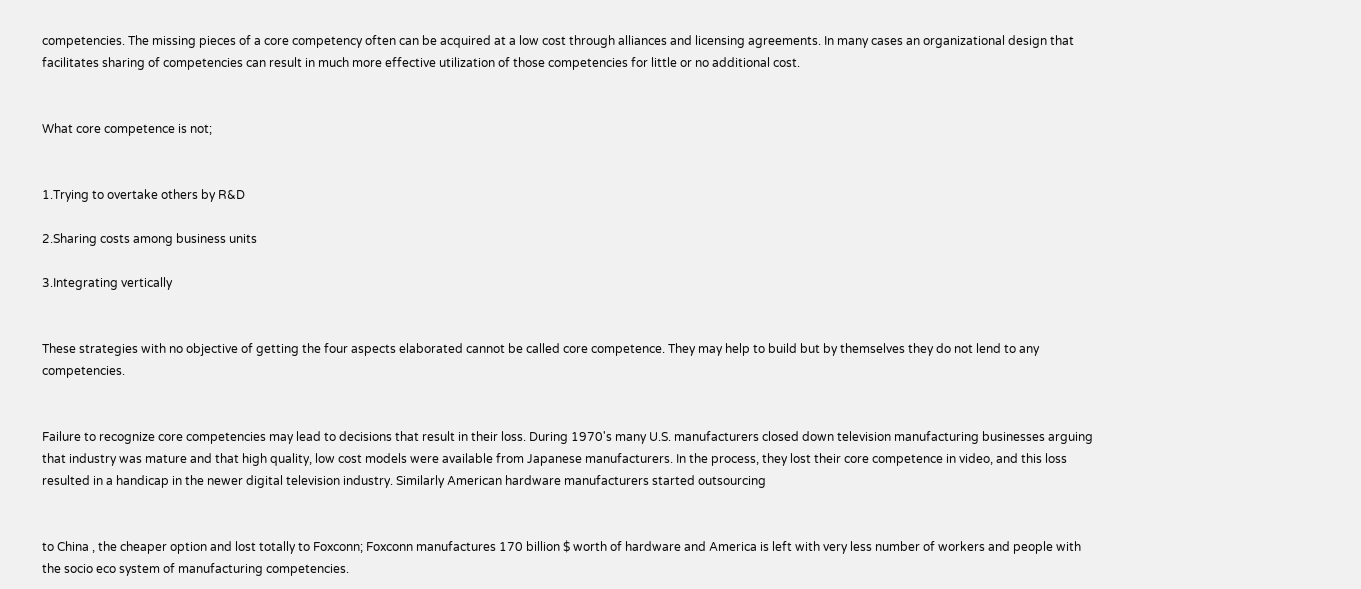competencies. The missing pieces of a core competency often can be acquired at a low cost through alliances and licensing agreements. In many cases an organizational design that facilitates sharing of competencies can result in much more effective utilization of those competencies for little or no additional cost.


What core competence is not;


1.Trying to overtake others by R&D

2.Sharing costs among business units

3.Integrating vertically


These strategies with no objective of getting the four aspects elaborated cannot be called core competence. They may help to build but by themselves they do not lend to any competencies.


Failure to recognize core competencies may lead to decisions that result in their loss. During 1970's many U.S. manufacturers closed down television manufacturing businesses arguing that industry was mature and that high quality, low cost models were available from Japanese manufacturers. In the process, they lost their core competence in video, and this loss resulted in a handicap in the newer digital television industry. Similarly American hardware manufacturers started outsourcing


to China , the cheaper option and lost totally to Foxconn; Foxconn manufactures 170 billion $ worth of hardware and America is left with very less number of workers and people with the socio eco system of manufacturing competencies.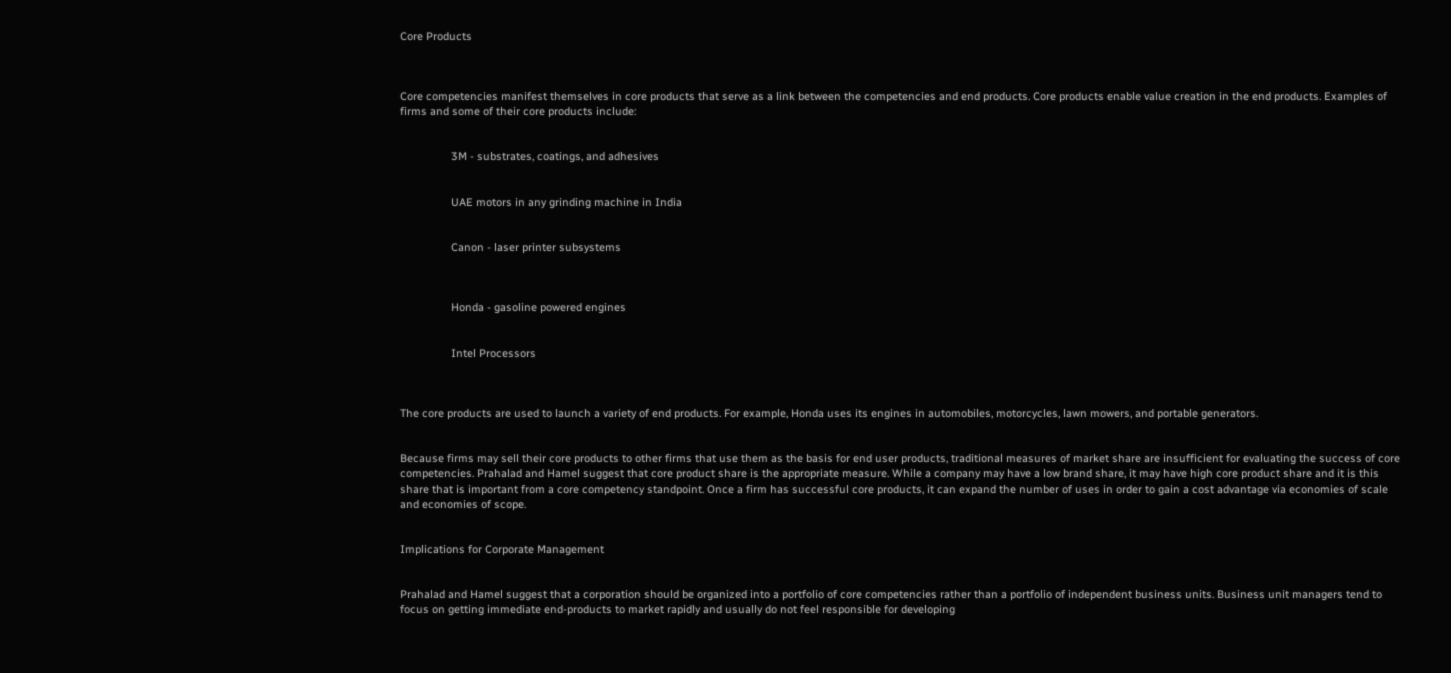Core Products



Core competencies manifest themselves in core products that serve as a link between the competencies and end products. Core products enable value creation in the end products. Examples of firms and some of their core products include:


                 3M - substrates, coatings, and adhesives


                 UAE motors in any grinding machine in India


                 Canon - laser printer subsystems



                 Honda - gasoline powered engines


                 Intel Processors



The core products are used to launch a variety of end products. For example, Honda uses its engines in automobiles, motorcycles, lawn mowers, and portable generators.


Because firms may sell their core products to other firms that use them as the basis for end user products, traditional measures of market share are insufficient for evaluating the success of core competencies. Prahalad and Hamel suggest that core product share is the appropriate measure. While a company may have a low brand share, it may have high core product share and it is this share that is important from a core competency standpoint. Once a firm has successful core products, it can expand the number of uses in order to gain a cost advantage via economies of scale and economies of scope.


Implications for Corporate Management


Prahalad and Hamel suggest that a corporation should be organized into a portfolio of core competencies rather than a portfolio of independent business units. Business unit managers tend to focus on getting immediate end-products to market rapidly and usually do not feel responsible for developing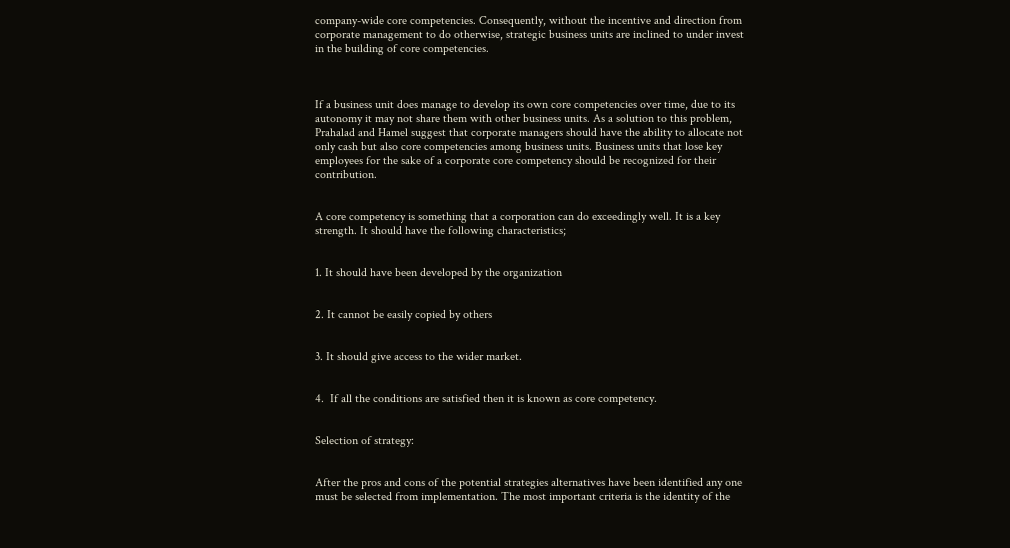company-wide core competencies. Consequently, without the incentive and direction from corporate management to do otherwise, strategic business units are inclined to under invest in the building of core competencies.



If a business unit does manage to develop its own core competencies over time, due to its autonomy it may not share them with other business units. As a solution to this problem, Prahalad and Hamel suggest that corporate managers should have the ability to allocate not only cash but also core competencies among business units. Business units that lose key employees for the sake of a corporate core competency should be recognized for their contribution.


A core competency is something that a corporation can do exceedingly well. It is a key strength. It should have the following characteristics;


1. It should have been developed by the organization


2. It cannot be easily copied by others


3. It should give access to the wider market.


4.  If all the conditions are satisfied then it is known as core competency.


Selection of strategy:


After the pros and cons of the potential strategies alternatives have been identified any one must be selected from implementation. The most important criteria is the identity of the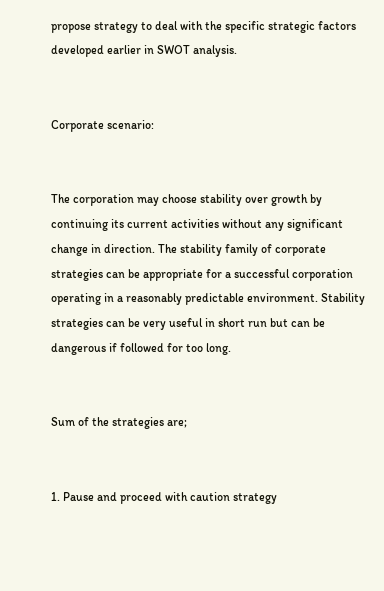propose strategy to deal with the specific strategic factors developed earlier in SWOT analysis.


Corporate scenario:


The corporation may choose stability over growth by continuing its current activities without any significant change in direction. The stability family of corporate strategies can be appropriate for a successful corporation operating in a reasonably predictable environment. Stability strategies can be very useful in short run but can be dangerous if followed for too long.


Sum of the strategies are;


1. Pause and proceed with caution strategy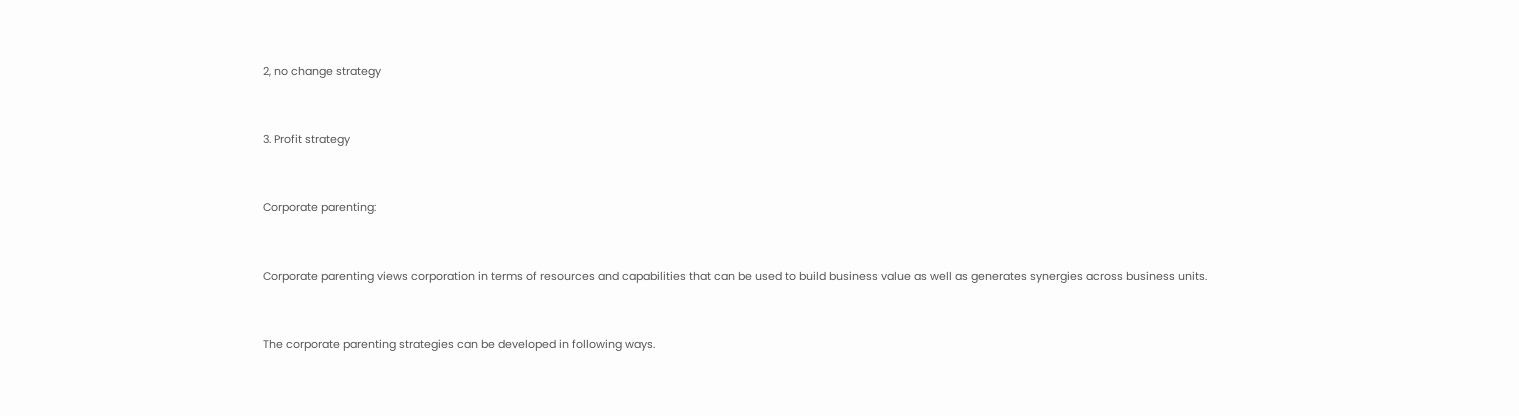2, no change strategy


3. Profit strategy


Corporate parenting:


Corporate parenting views corporation in terms of resources and capabilities that can be used to build business value as well as generates synergies across business units.


The corporate parenting strategies can be developed in following ways.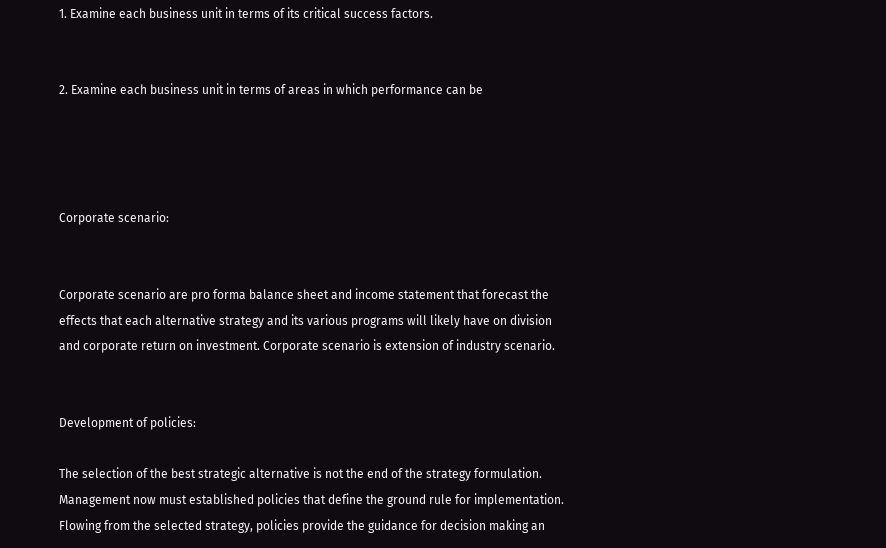1. Examine each business unit in terms of its critical success factors.


2. Examine each business unit in terms of areas in which performance can be




Corporate scenario:


Corporate scenario are pro forma balance sheet and income statement that forecast the effects that each alternative strategy and its various programs will likely have on division and corporate return on investment. Corporate scenario is extension of industry scenario.


Development of policies:

The selection of the best strategic alternative is not the end of the strategy formulation. Management now must established policies that define the ground rule for implementation. Flowing from the selected strategy, policies provide the guidance for decision making an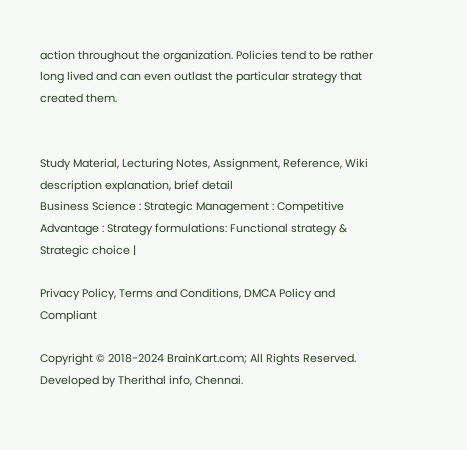action throughout the organization. Policies tend to be rather long lived and can even outlast the particular strategy that created them.


Study Material, Lecturing Notes, Assignment, Reference, Wiki description explanation, brief detail
Business Science : Strategic Management : Competitive Advantage : Strategy formulations: Functional strategy & Strategic choice |

Privacy Policy, Terms and Conditions, DMCA Policy and Compliant

Copyright © 2018-2024 BrainKart.com; All Rights Reserved. Developed by Therithal info, Chennai.